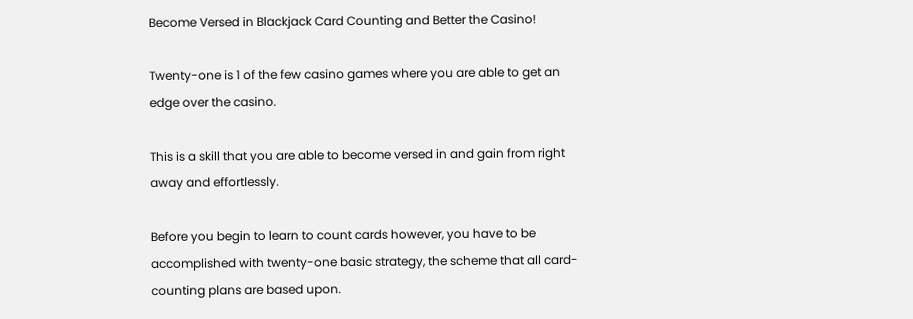Become Versed in Blackjack Card Counting and Better the Casino!

Twenty-one is 1 of the few casino games where you are able to get an edge over the casino.

This is a skill that you are able to become versed in and gain from right away and effortlessly.

Before you begin to learn to count cards however, you have to be accomplished with twenty-one basic strategy, the scheme that all card-counting plans are based upon.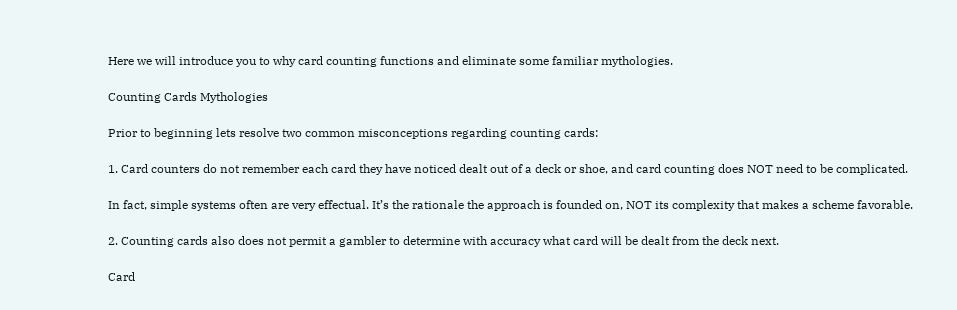Here we will introduce you to why card counting functions and eliminate some familiar mythologies.

Counting Cards Mythologies

Prior to beginning lets resolve two common misconceptions regarding counting cards:

1. Card counters do not remember each card they have noticed dealt out of a deck or shoe, and card counting does NOT need to be complicated.

In fact, simple systems often are very effectual. It’s the rationale the approach is founded on, NOT its complexity that makes a scheme favorable.

2. Counting cards also does not permit a gambler to determine with accuracy what card will be dealt from the deck next.

Card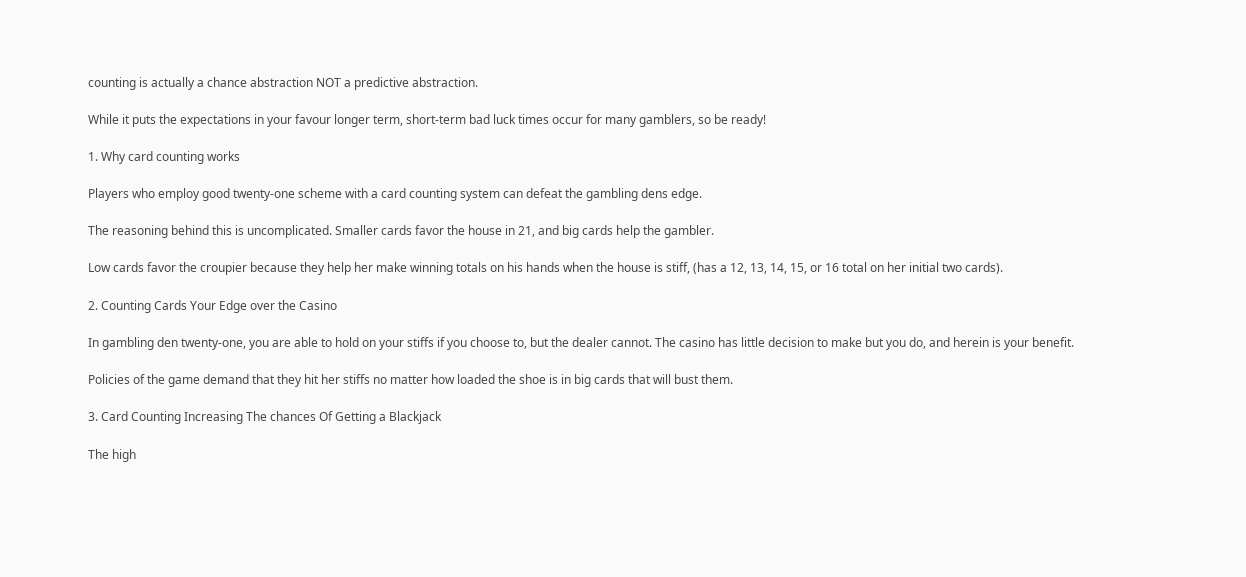counting is actually a chance abstraction NOT a predictive abstraction.

While it puts the expectations in your favour longer term, short-term bad luck times occur for many gamblers, so be ready!

1. Why card counting works

Players who employ good twenty-one scheme with a card counting system can defeat the gambling dens edge.

The reasoning behind this is uncomplicated. Smaller cards favor the house in 21, and big cards help the gambler.

Low cards favor the croupier because they help her make winning totals on his hands when the house is stiff, (has a 12, 13, 14, 15, or 16 total on her initial two cards).

2. Counting Cards Your Edge over the Casino

In gambling den twenty-one, you are able to hold on your stiffs if you choose to, but the dealer cannot. The casino has little decision to make but you do, and herein is your benefit.

Policies of the game demand that they hit her stiffs no matter how loaded the shoe is in big cards that will bust them.

3. Card Counting Increasing The chances Of Getting a Blackjack

The high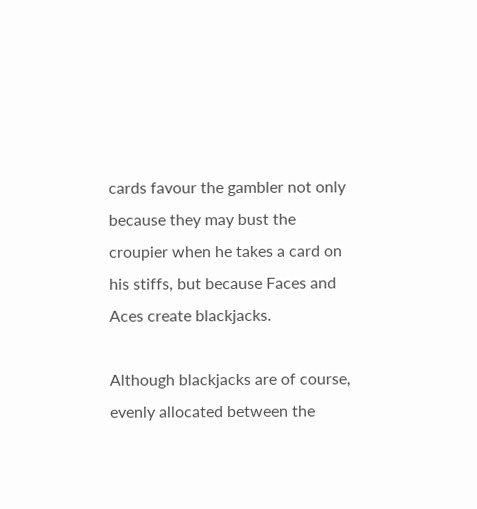cards favour the gambler not only because they may bust the croupier when he takes a card on his stiffs, but because Faces and Aces create blackjacks.

Although blackjacks are of course, evenly allocated between the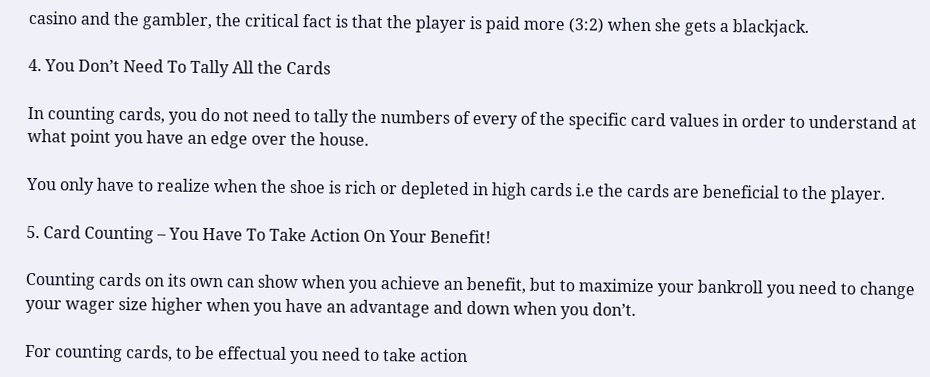casino and the gambler, the critical fact is that the player is paid more (3:2) when she gets a blackjack.

4. You Don’t Need To Tally All the Cards

In counting cards, you do not need to tally the numbers of every of the specific card values in order to understand at what point you have an edge over the house.

You only have to realize when the shoe is rich or depleted in high cards i.e the cards are beneficial to the player.

5. Card Counting – You Have To Take Action On Your Benefit!

Counting cards on its own can show when you achieve an benefit, but to maximize your bankroll you need to change your wager size higher when you have an advantage and down when you don’t.

For counting cards, to be effectual you need to take action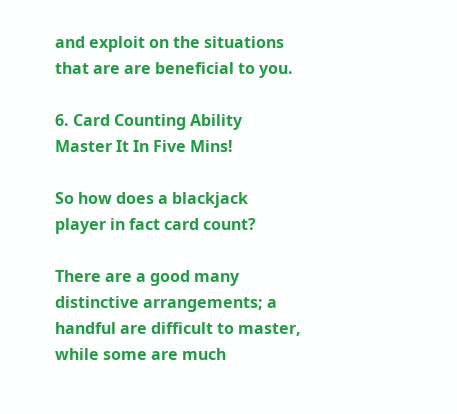and exploit on the situations that are are beneficial to you.

6. Card Counting Ability Master It In Five Mins!

So how does a blackjack player in fact card count?

There are a good many distinctive arrangements; a handful are difficult to master, while some are much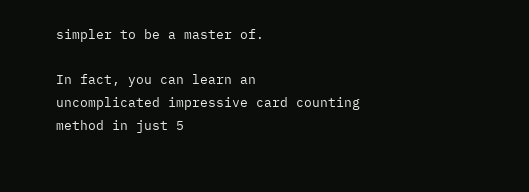simpler to be a master of.

In fact, you can learn an uncomplicated impressive card counting method in just 5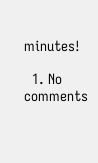minutes!

  1. No comments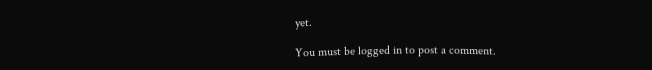yet.

You must be logged in to post a comment.